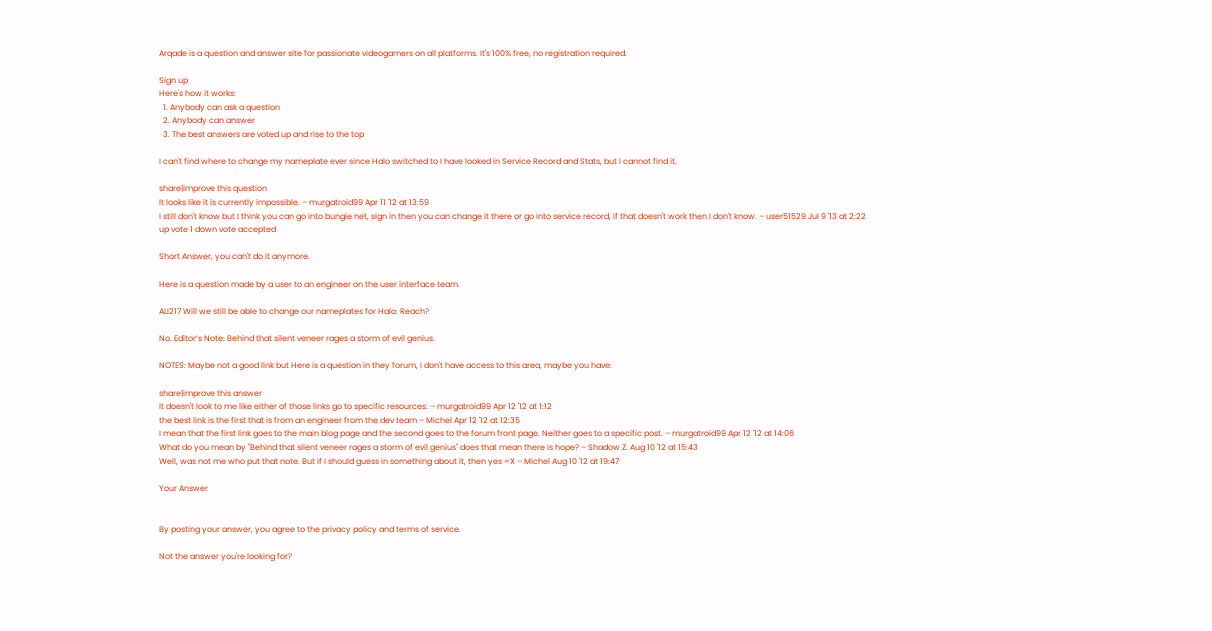Arqade is a question and answer site for passionate videogamers on all platforms. It's 100% free, no registration required.

Sign up
Here's how it works:
  1. Anybody can ask a question
  2. Anybody can answer
  3. The best answers are voted up and rise to the top

I can't find where to change my nameplate ever since Halo switched to I have looked in Service Record and Stats, but I cannot find it.

share|improve this question
It looks like it is currently impossible. – murgatroid99 Apr 11 '12 at 13:59
I still don't know but I think you can go into bungie net, sign in then you can change it there or go into service record, if that doesn't work then I don't know. – user51529 Jul 9 '13 at 2:22
up vote 1 down vote accepted

Short Answer, you can't do it anymore.

Here is a question made by a user to an engineer on the user interface team.

ALI217 Will we still be able to change our nameplates for Halo: Reach?

No. Editor’s Note: Behind that silent veneer rages a storm of evil genius.

NOTES: Maybe not a good link but Here is a question in they forum, I don't have access to this area, maybe you have:

share|improve this answer
It doesn't look to me like either of those links go to specific resources. – murgatroid99 Apr 12 '12 at 1:12
the best link is the first that is from an engineer from the dev team – Michel Apr 12 '12 at 12:35
I mean that the first link goes to the main blog page and the second goes to the forum front page. Neither goes to a specific post. – murgatroid99 Apr 12 '12 at 14:06
What do you mean by "Behind that silent veneer rages a storm of evil genius" does that mean there is hope? – Shadow Z. Aug 10 '12 at 15:43
Well, was not me who put that note. But if I should guess in something about it, then yes =X – Michel Aug 10 '12 at 19:47

Your Answer


By posting your answer, you agree to the privacy policy and terms of service.

Not the answer you're looking for?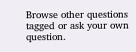Browse other questions tagged or ask your own question.